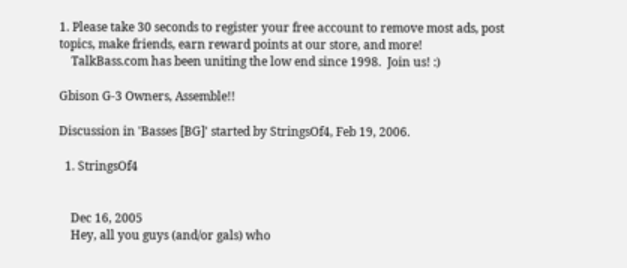1. Please take 30 seconds to register your free account to remove most ads, post topics, make friends, earn reward points at our store, and more!
    TalkBass.com has been uniting the low end since 1998.  Join us! :)

Gbison G-3 Owners, Assemble!!

Discussion in 'Basses [BG]' started by StringsOf4, Feb 19, 2006.

  1. StringsOf4


    Dec 16, 2005
    Hey, all you guys (and/or gals) who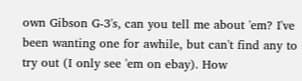own Gibson G-3's, can you tell me about 'em? I've been wanting one for awhile, but can't find any to try out (I only see 'em on ebay). How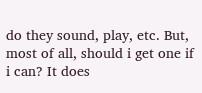do they sound, play, etc. But, most of all, should i get one if i can? It does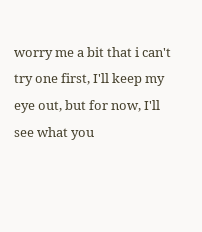worry me a bit that i can't try one first, I'll keep my eye out, but for now, I'll see what you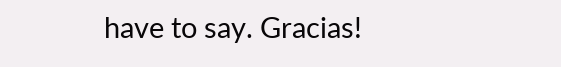have to say. Gracias!